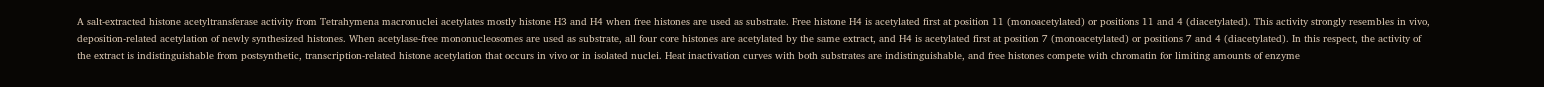A salt-extracted histone acetyltransferase activity from Tetrahymena macronuclei acetylates mostly histone H3 and H4 when free histones are used as substrate. Free histone H4 is acetylated first at position 11 (monoacetylated) or positions 11 and 4 (diacetylated). This activity strongly resembles in vivo, deposition-related acetylation of newly synthesized histones. When acetylase-free mononucleosomes are used as substrate, all four core histones are acetylated by the same extract, and H4 is acetylated first at position 7 (monoacetylated) or positions 7 and 4 (diacetylated). In this respect, the activity of the extract is indistinguishable from postsynthetic, transcription-related histone acetylation that occurs in vivo or in isolated nuclei. Heat inactivation curves with both substrates are indistinguishable, and free histones compete with chromatin for limiting amounts of enzyme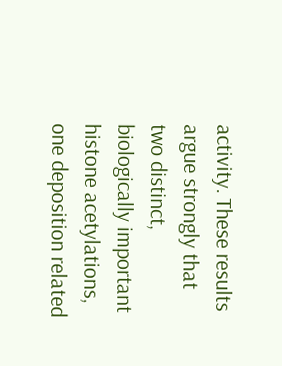activity. These results argue strongly that two distinct, biologically important histone acetylations, one deposition related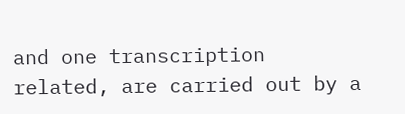and one transcription related, are carried out by a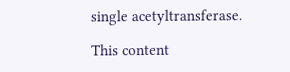single acetyltransferase.

This content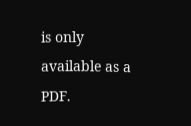is only available as a PDF.